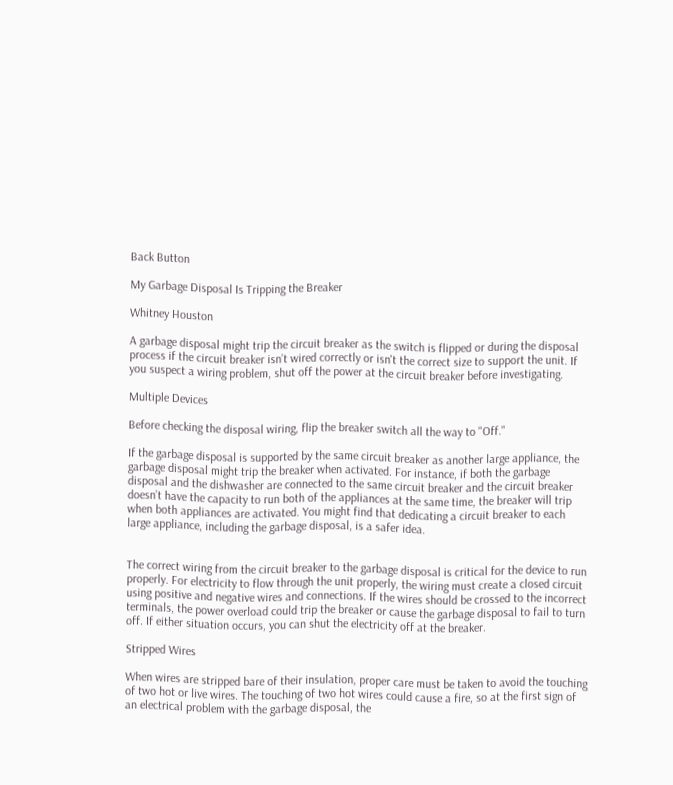Back Button

My Garbage Disposal Is Tripping the Breaker

Whitney Houston

A garbage disposal might trip the circuit breaker as the switch is flipped or during the disposal process if the circuit breaker isn’t wired correctly or isn't the correct size to support the unit. If you suspect a wiring problem, shut off the power at the circuit breaker before investigating.

Multiple Devices

Before checking the disposal wiring, flip the breaker switch all the way to "Off."

If the garbage disposal is supported by the same circuit breaker as another large appliance, the garbage disposal might trip the breaker when activated. For instance, if both the garbage disposal and the dishwasher are connected to the same circuit breaker and the circuit breaker doesn’t have the capacity to run both of the appliances at the same time, the breaker will trip when both appliances are activated. You might find that dedicating a circuit breaker to each large appliance, including the garbage disposal, is a safer idea.


The correct wiring from the circuit breaker to the garbage disposal is critical for the device to run properly. For electricity to flow through the unit properly, the wiring must create a closed circuit using positive and negative wires and connections. If the wires should be crossed to the incorrect terminals, the power overload could trip the breaker or cause the garbage disposal to fail to turn off. If either situation occurs, you can shut the electricity off at the breaker.

Stripped Wires

When wires are stripped bare of their insulation, proper care must be taken to avoid the touching of two hot or live wires. The touching of two hot wires could cause a fire, so at the first sign of an electrical problem with the garbage disposal, the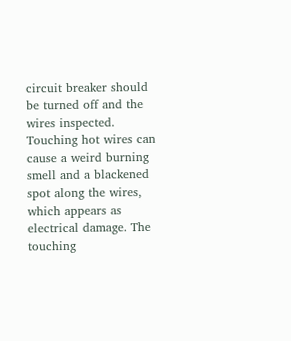circuit breaker should be turned off and the wires inspected. Touching hot wires can cause a weird burning smell and a blackened spot along the wires, which appears as electrical damage. The touching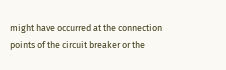might have occurred at the connection points of the circuit breaker or the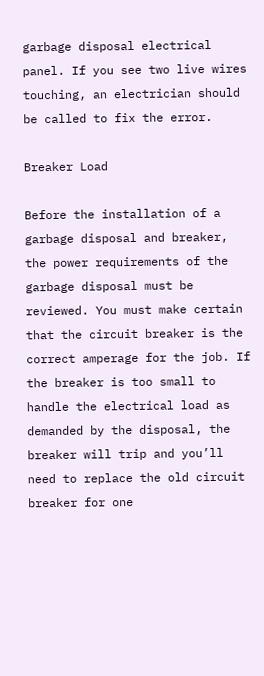garbage disposal electrical panel. If you see two live wires touching, an electrician should be called to fix the error.

Breaker Load

Before the installation of a garbage disposal and breaker, the power requirements of the garbage disposal must be reviewed. You must make certain that the circuit breaker is the correct amperage for the job. If the breaker is too small to handle the electrical load as demanded by the disposal, the breaker will trip and you’ll need to replace the old circuit breaker for one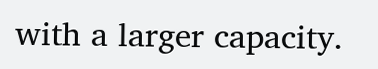with a larger capacity.